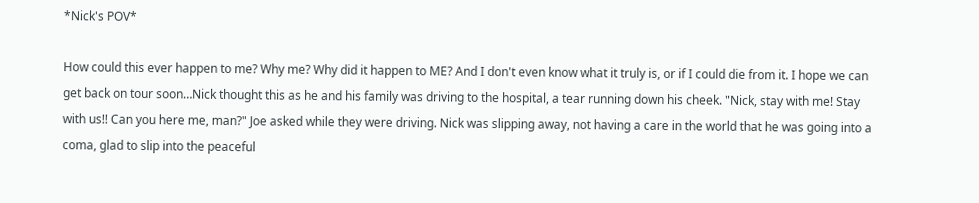*Nick's POV*

How could this ever happen to me? Why me? Why did it happen to ME? And I don't even know what it truly is, or if I could die from it. I hope we can get back on tour soon…Nick thought this as he and his family was driving to the hospital, a tear running down his cheek. "Nick, stay with me! Stay with us!! Can you here me, man?" Joe asked while they were driving. Nick was slipping away, not having a care in the world that he was going into a coma, glad to slip into the peaceful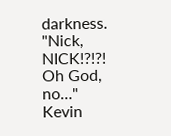darkness. "Nick, NICK!?!?! Oh God, no…" Kevin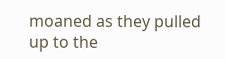moaned as they pulled up to the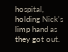hospital, holding Nick's limp hand as they got out.